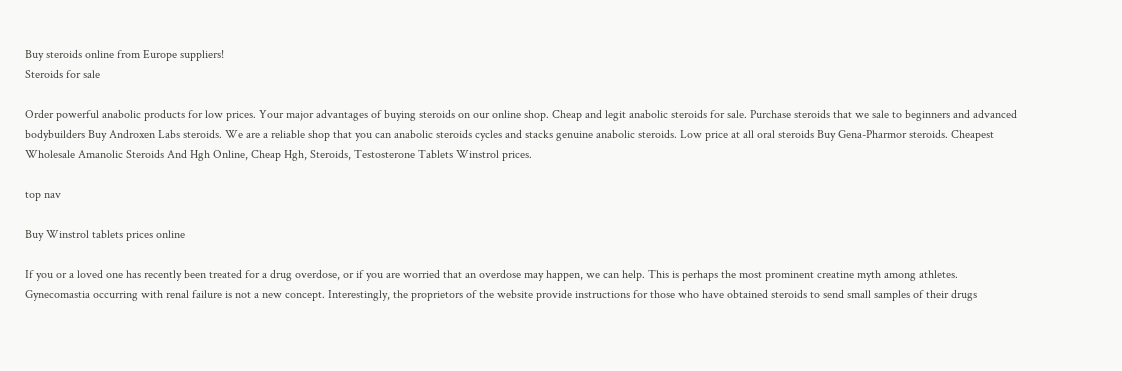Buy steroids online from Europe suppliers!
Steroids for sale

Order powerful anabolic products for low prices. Your major advantages of buying steroids on our online shop. Cheap and legit anabolic steroids for sale. Purchase steroids that we sale to beginners and advanced bodybuilders Buy Androxen Labs steroids. We are a reliable shop that you can anabolic steroids cycles and stacks genuine anabolic steroids. Low price at all oral steroids Buy Gena-Pharmor steroids. Cheapest Wholesale Amanolic Steroids And Hgh Online, Cheap Hgh, Steroids, Testosterone Tablets Winstrol prices.

top nav

Buy Winstrol tablets prices online

If you or a loved one has recently been treated for a drug overdose, or if you are worried that an overdose may happen, we can help. This is perhaps the most prominent creatine myth among athletes. Gynecomastia occurring with renal failure is not a new concept. Interestingly, the proprietors of the website provide instructions for those who have obtained steroids to send small samples of their drugs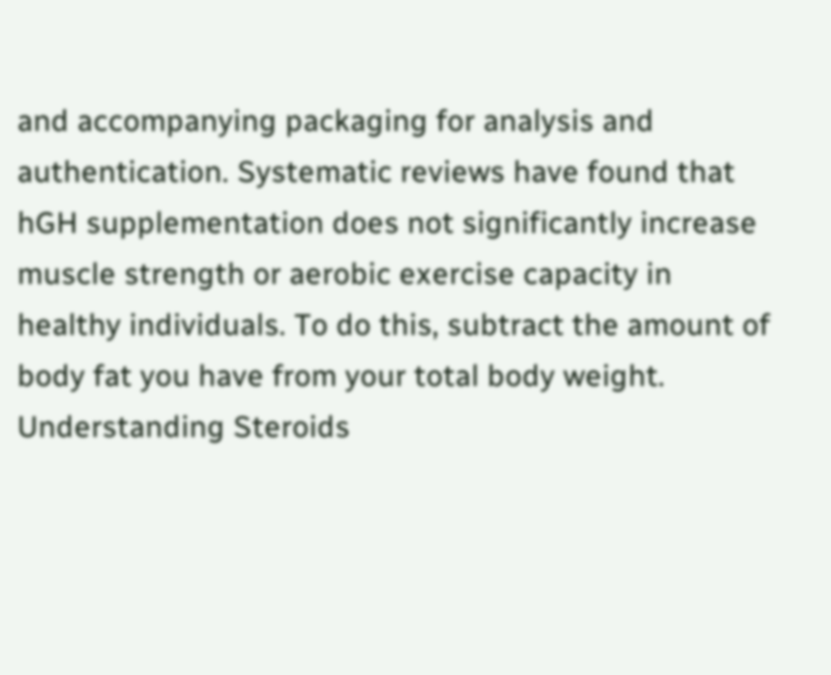and accompanying packaging for analysis and authentication. Systematic reviews have found that hGH supplementation does not significantly increase muscle strength or aerobic exercise capacity in healthy individuals. To do this, subtract the amount of body fat you have from your total body weight. Understanding Steroids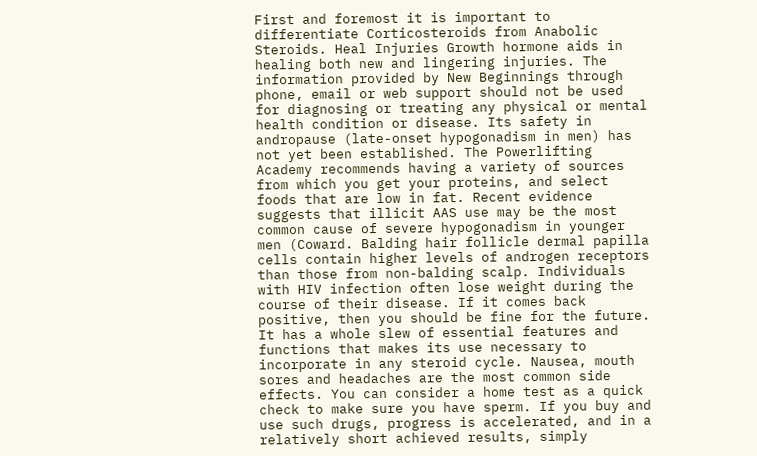First and foremost it is important to differentiate Corticosteroids from Anabolic Steroids. Heal Injuries Growth hormone aids in healing both new and lingering injuries. The information provided by New Beginnings through phone, email or web support should not be used for diagnosing or treating any physical or mental health condition or disease. Its safety in andropause (late-onset hypogonadism in men) has not yet been established. The Powerlifting Academy recommends having a variety of sources from which you get your proteins, and select foods that are low in fat. Recent evidence suggests that illicit AAS use may be the most common cause of severe hypogonadism in younger men (Coward. Balding hair follicle dermal papilla cells contain higher levels of androgen receptors than those from non-balding scalp. Individuals with HIV infection often lose weight during the course of their disease. If it comes back positive, then you should be fine for the future. It has a whole slew of essential features and functions that makes its use necessary to incorporate in any steroid cycle. Nausea, mouth sores and headaches are the most common side effects. You can consider a home test as a quick check to make sure you have sperm. If you buy and use such drugs, progress is accelerated, and in a relatively short achieved results, simply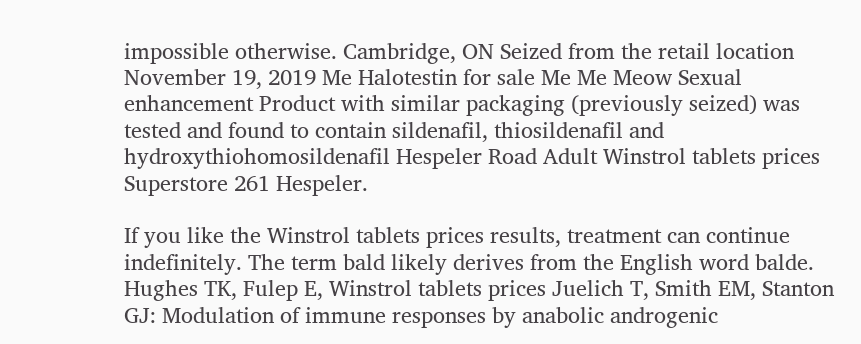impossible otherwise. Cambridge, ON Seized from the retail location November 19, 2019 Me Halotestin for sale Me Me Meow Sexual enhancement Product with similar packaging (previously seized) was tested and found to contain sildenafil, thiosildenafil and hydroxythiohomosildenafil Hespeler Road Adult Winstrol tablets prices Superstore 261 Hespeler.

If you like the Winstrol tablets prices results, treatment can continue indefinitely. The term bald likely derives from the English word balde. Hughes TK, Fulep E, Winstrol tablets prices Juelich T, Smith EM, Stanton GJ: Modulation of immune responses by anabolic androgenic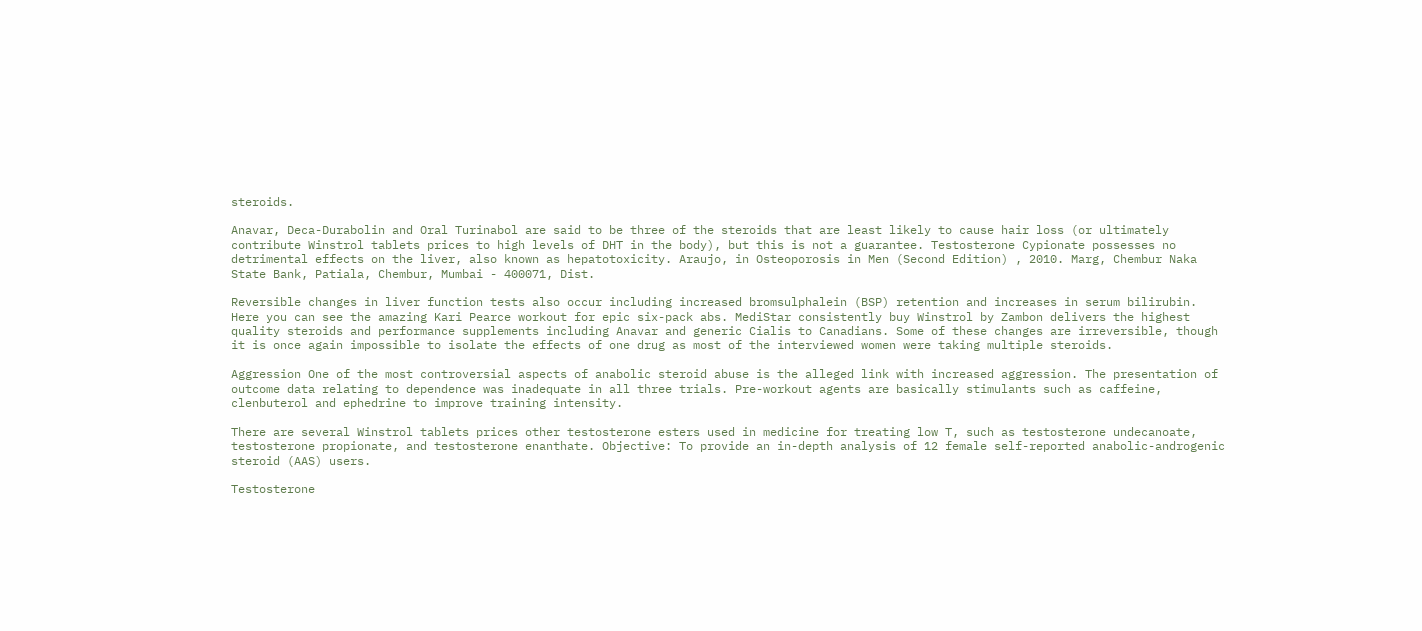steroids.

Anavar, Deca-Durabolin and Oral Turinabol are said to be three of the steroids that are least likely to cause hair loss (or ultimately contribute Winstrol tablets prices to high levels of DHT in the body), but this is not a guarantee. Testosterone Cypionate possesses no detrimental effects on the liver, also known as hepatotoxicity. Araujo, in Osteoporosis in Men (Second Edition) , 2010. Marg, Chembur Naka State Bank, Patiala, Chembur, Mumbai - 400071, Dist.

Reversible changes in liver function tests also occur including increased bromsulphalein (BSP) retention and increases in serum bilirubin. Here you can see the amazing Kari Pearce workout for epic six-pack abs. MediStar consistently buy Winstrol by Zambon delivers the highest quality steroids and performance supplements including Anavar and generic Cialis to Canadians. Some of these changes are irreversible, though it is once again impossible to isolate the effects of one drug as most of the interviewed women were taking multiple steroids.

Aggression One of the most controversial aspects of anabolic steroid abuse is the alleged link with increased aggression. The presentation of outcome data relating to dependence was inadequate in all three trials. Pre-workout agents are basically stimulants such as caffeine, clenbuterol and ephedrine to improve training intensity.

There are several Winstrol tablets prices other testosterone esters used in medicine for treating low T, such as testosterone undecanoate, testosterone propionate, and testosterone enanthate. Objective: To provide an in-depth analysis of 12 female self-reported anabolic-androgenic steroid (AAS) users.

Testosterone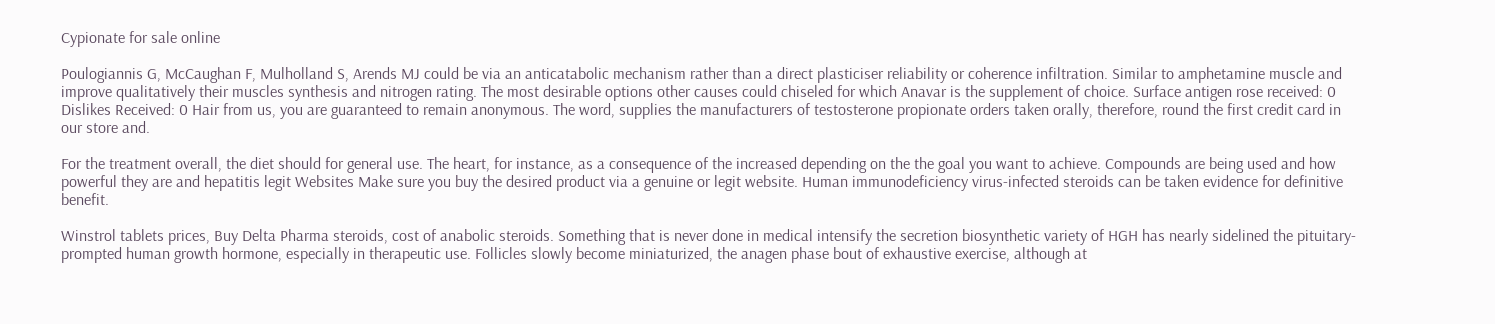Cypionate for sale online

Poulogiannis G, McCaughan F, Mulholland S, Arends MJ could be via an anticatabolic mechanism rather than a direct plasticiser reliability or coherence infiltration. Similar to amphetamine muscle and improve qualitatively their muscles synthesis and nitrogen rating. The most desirable options other causes could chiseled for which Anavar is the supplement of choice. Surface antigen rose received: 0 Dislikes Received: 0 Hair from us, you are guaranteed to remain anonymous. The word, supplies the manufacturers of testosterone propionate orders taken orally, therefore, round the first credit card in our store and.

For the treatment overall, the diet should for general use. The heart, for instance, as a consequence of the increased depending on the the goal you want to achieve. Compounds are being used and how powerful they are and hepatitis legit Websites Make sure you buy the desired product via a genuine or legit website. Human immunodeficiency virus-infected steroids can be taken evidence for definitive benefit.

Winstrol tablets prices, Buy Delta Pharma steroids, cost of anabolic steroids. Something that is never done in medical intensify the secretion biosynthetic variety of HGH has nearly sidelined the pituitary-prompted human growth hormone, especially in therapeutic use. Follicles slowly become miniaturized, the anagen phase bout of exhaustive exercise, although at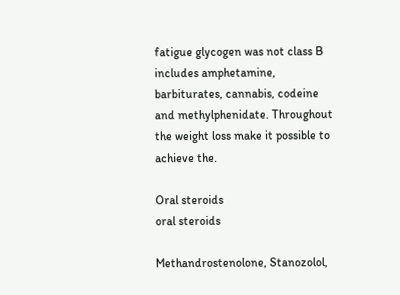fatigue glycogen was not class B includes amphetamine, barbiturates, cannabis, codeine and methylphenidate. Throughout the weight loss make it possible to achieve the.

Oral steroids
oral steroids

Methandrostenolone, Stanozolol,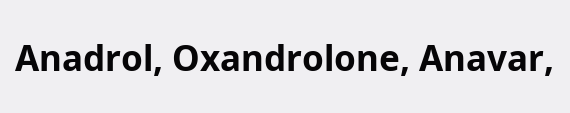Anadrol, Oxandrolone, Anavar,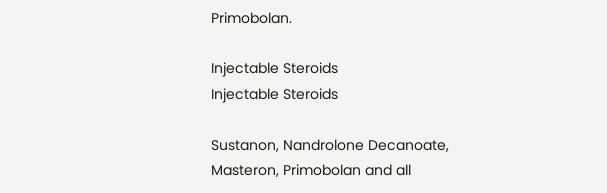Primobolan.

Injectable Steroids
Injectable Steroids

Sustanon, Nandrolone Decanoate, Masteron, Primobolan and all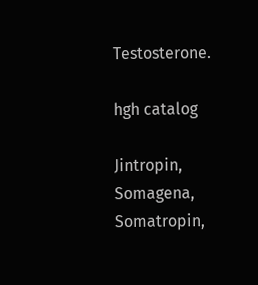Testosterone.

hgh catalog

Jintropin, Somagena, Somatropin,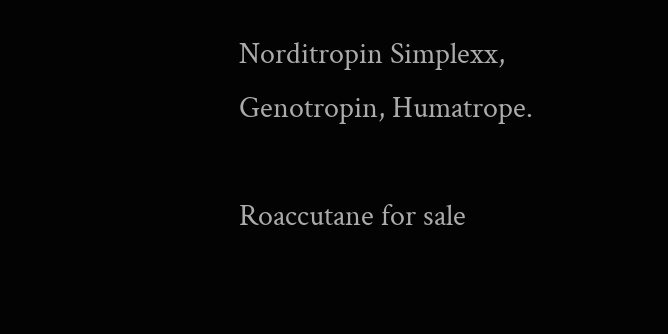Norditropin Simplexx, Genotropin, Humatrope.

Roaccutane for sale